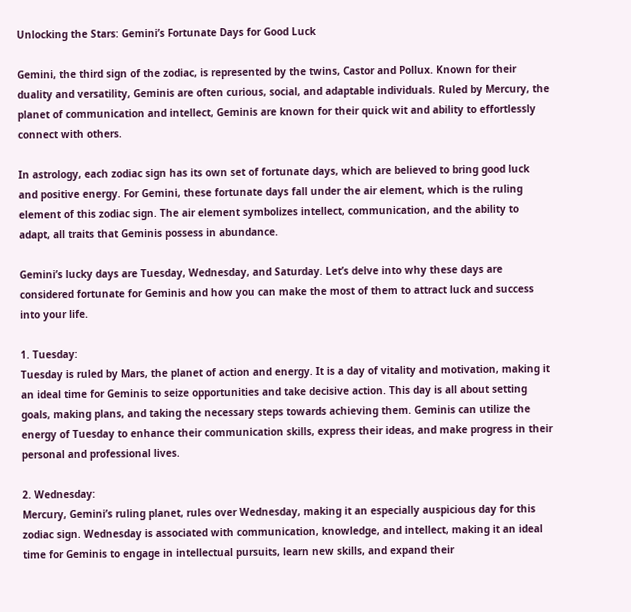Unlocking the Stars: Gemini’s Fortunate Days for Good Luck

Gemini, the third sign of the zodiac, is represented by the twins, Castor and Pollux. Known for their duality and versatility, Geminis are often curious, social, and adaptable individuals. Ruled by Mercury, the planet of communication and intellect, Geminis are known for their quick wit and ability to effortlessly connect with others.

In astrology, each zodiac sign has its own set of fortunate days, which are believed to bring good luck and positive energy. For Gemini, these fortunate days fall under the air element, which is the ruling element of this zodiac sign. The air element symbolizes intellect, communication, and the ability to adapt, all traits that Geminis possess in abundance.

Gemini’s lucky days are Tuesday, Wednesday, and Saturday. Let’s delve into why these days are considered fortunate for Geminis and how you can make the most of them to attract luck and success into your life.

1. Tuesday:
Tuesday is ruled by Mars, the planet of action and energy. It is a day of vitality and motivation, making it an ideal time for Geminis to seize opportunities and take decisive action. This day is all about setting goals, making plans, and taking the necessary steps towards achieving them. Geminis can utilize the energy of Tuesday to enhance their communication skills, express their ideas, and make progress in their personal and professional lives.

2. Wednesday:
Mercury, Gemini’s ruling planet, rules over Wednesday, making it an especially auspicious day for this zodiac sign. Wednesday is associated with communication, knowledge, and intellect, making it an ideal time for Geminis to engage in intellectual pursuits, learn new skills, and expand their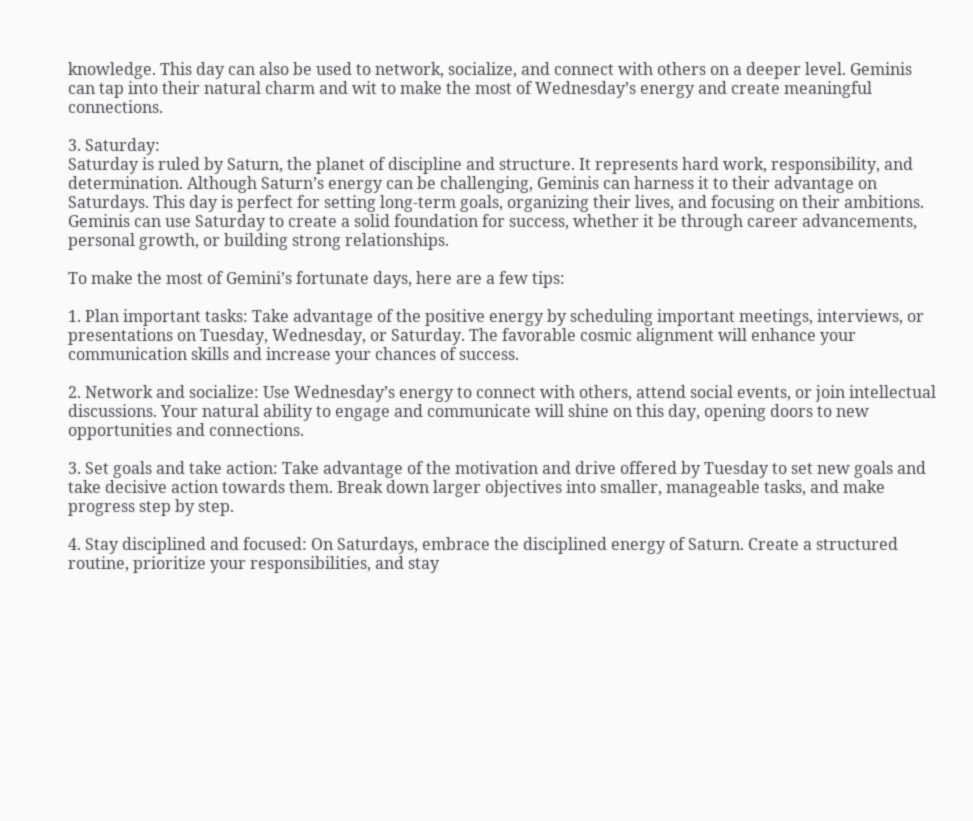knowledge. This day can also be used to network, socialize, and connect with others on a deeper level. Geminis can tap into their natural charm and wit to make the most of Wednesday’s energy and create meaningful connections.

3. Saturday:
Saturday is ruled by Saturn, the planet of discipline and structure. It represents hard work, responsibility, and determination. Although Saturn’s energy can be challenging, Geminis can harness it to their advantage on Saturdays. This day is perfect for setting long-term goals, organizing their lives, and focusing on their ambitions. Geminis can use Saturday to create a solid foundation for success, whether it be through career advancements, personal growth, or building strong relationships.

To make the most of Gemini’s fortunate days, here are a few tips:

1. Plan important tasks: Take advantage of the positive energy by scheduling important meetings, interviews, or presentations on Tuesday, Wednesday, or Saturday. The favorable cosmic alignment will enhance your communication skills and increase your chances of success.

2. Network and socialize: Use Wednesday’s energy to connect with others, attend social events, or join intellectual discussions. Your natural ability to engage and communicate will shine on this day, opening doors to new opportunities and connections.

3. Set goals and take action: Take advantage of the motivation and drive offered by Tuesday to set new goals and take decisive action towards them. Break down larger objectives into smaller, manageable tasks, and make progress step by step.

4. Stay disciplined and focused: On Saturdays, embrace the disciplined energy of Saturn. Create a structured routine, prioritize your responsibilities, and stay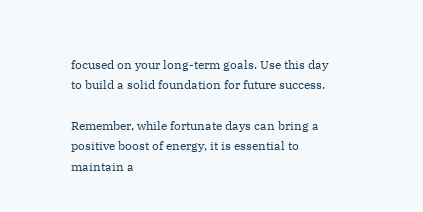focused on your long-term goals. Use this day to build a solid foundation for future success.

Remember, while fortunate days can bring a positive boost of energy, it is essential to maintain a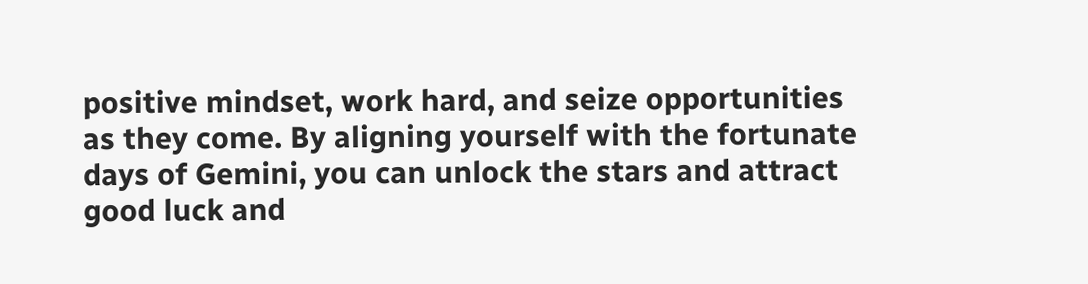positive mindset, work hard, and seize opportunities as they come. By aligning yourself with the fortunate days of Gemini, you can unlock the stars and attract good luck and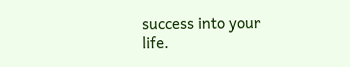success into your life.